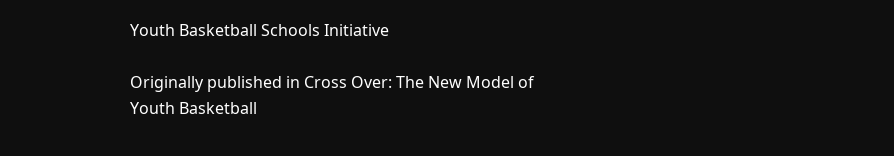Youth Basketball Schools Initiative

Originally published in Cross Over: The New Model of Youth Basketball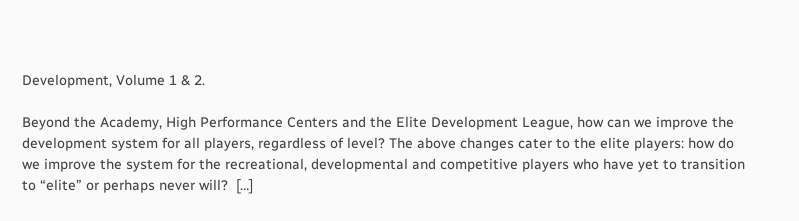Development, Volume 1 & 2.

Beyond the Academy, High Performance Centers and the Elite Development League, how can we improve the development system for all players, regardless of level? The above changes cater to the elite players: how do we improve the system for the recreational, developmental and competitive players who have yet to transition to “elite” or perhaps never will?  […]